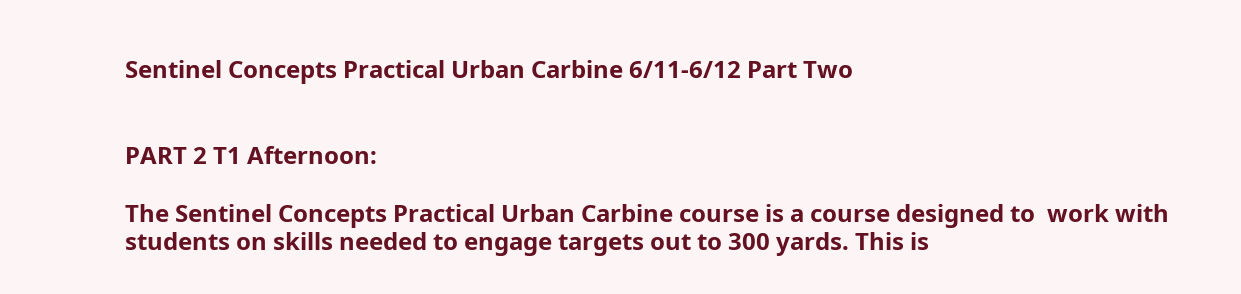Sentinel Concepts Practical Urban Carbine 6/11-6/12 Part Two


PART 2 T1 Afternoon:

The Sentinel Concepts Practical Urban Carbine course is a course designed to  work with students on skills needed to engage targets out to 300 yards. This is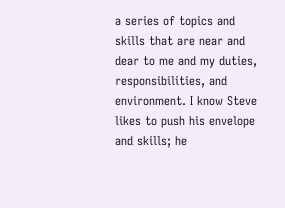a series of topics and skills that are near and dear to me and my duties, responsibilities, and environment. I know Steve likes to push his envelope and skills; he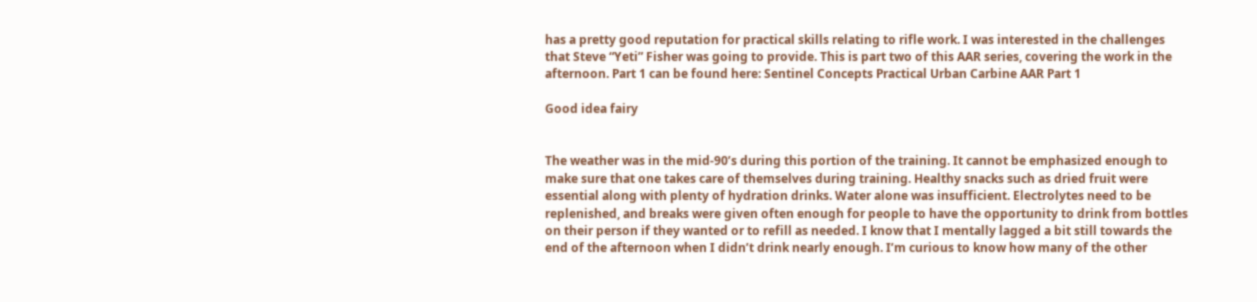has a pretty good reputation for practical skills relating to rifle work. I was interested in the challenges that Steve “Yeti” Fisher was going to provide. This is part two of this AAR series, covering the work in the afternoon. Part 1 can be found here: Sentinel Concepts Practical Urban Carbine AAR Part 1

Good idea fairy


The weather was in the mid-90’s during this portion of the training. It cannot be emphasized enough to make sure that one takes care of themselves during training. Healthy snacks such as dried fruit were essential along with plenty of hydration drinks. Water alone was insufficient. Electrolytes need to be replenished, and breaks were given often enough for people to have the opportunity to drink from bottles on their person if they wanted or to refill as needed. I know that I mentally lagged a bit still towards the end of the afternoon when I didn’t drink nearly enough. I’m curious to know how many of the other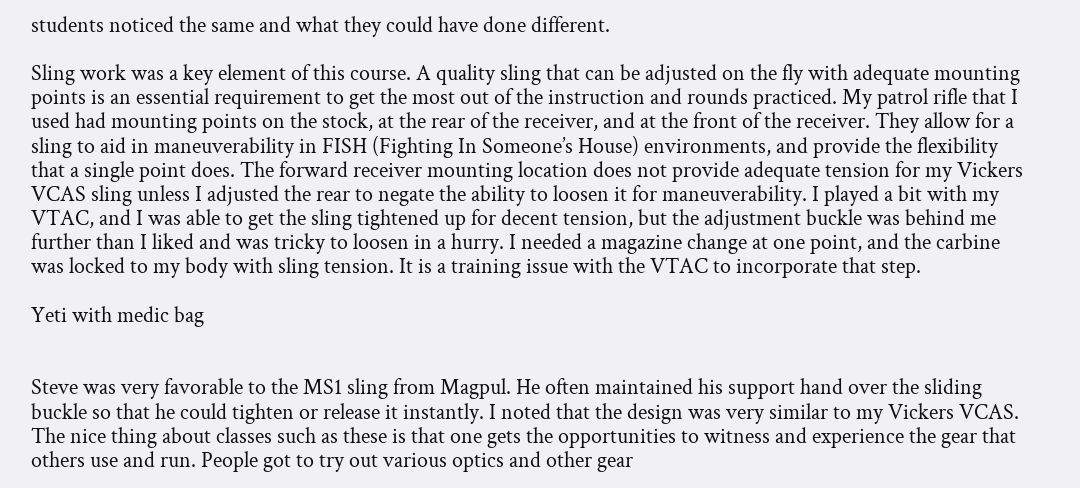students noticed the same and what they could have done different.

Sling work was a key element of this course. A quality sling that can be adjusted on the fly with adequate mounting points is an essential requirement to get the most out of the instruction and rounds practiced. My patrol rifle that I used had mounting points on the stock, at the rear of the receiver, and at the front of the receiver. They allow for a sling to aid in maneuverability in FISH (Fighting In Someone’s House) environments, and provide the flexibility that a single point does. The forward receiver mounting location does not provide adequate tension for my Vickers VCAS sling unless I adjusted the rear to negate the ability to loosen it for maneuverability. I played a bit with my VTAC, and I was able to get the sling tightened up for decent tension, but the adjustment buckle was behind me further than I liked and was tricky to loosen in a hurry. I needed a magazine change at one point, and the carbine was locked to my body with sling tension. It is a training issue with the VTAC to incorporate that step.

Yeti with medic bag


Steve was very favorable to the MS1 sling from Magpul. He often maintained his support hand over the sliding buckle so that he could tighten or release it instantly. I noted that the design was very similar to my Vickers VCAS. The nice thing about classes such as these is that one gets the opportunities to witness and experience the gear that others use and run. People got to try out various optics and other gear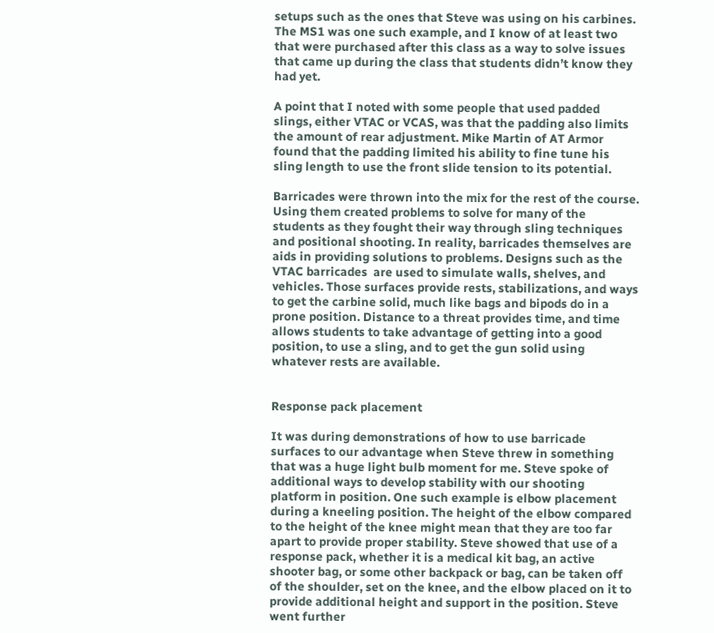setups such as the ones that Steve was using on his carbines. The MS1 was one such example, and I know of at least two that were purchased after this class as a way to solve issues that came up during the class that students didn’t know they had yet.

A point that I noted with some people that used padded slings, either VTAC or VCAS, was that the padding also limits the amount of rear adjustment. Mike Martin of AT Armor found that the padding limited his ability to fine tune his sling length to use the front slide tension to its potential.

Barricades were thrown into the mix for the rest of the course. Using them created problems to solve for many of the students as they fought their way through sling techniques and positional shooting. In reality, barricades themselves are aids in providing solutions to problems. Designs such as the VTAC barricades  are used to simulate walls, shelves, and vehicles. Those surfaces provide rests, stabilizations, and ways to get the carbine solid, much like bags and bipods do in a prone position. Distance to a threat provides time, and time allows students to take advantage of getting into a good position, to use a sling, and to get the gun solid using whatever rests are available.


Response pack placement

It was during demonstrations of how to use barricade surfaces to our advantage when Steve threw in something that was a huge light bulb moment for me. Steve spoke of additional ways to develop stability with our shooting platform in position. One such example is elbow placement during a kneeling position. The height of the elbow compared to the height of the knee might mean that they are too far apart to provide proper stability. Steve showed that use of a response pack, whether it is a medical kit bag, an active shooter bag, or some other backpack or bag, can be taken off of the shoulder, set on the knee, and the elbow placed on it to provide additional height and support in the position. Steve went further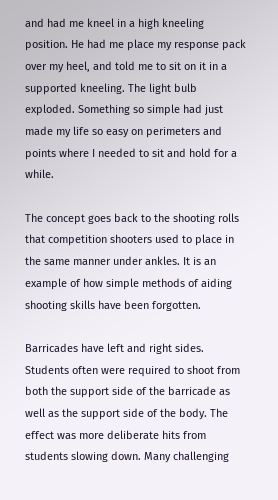and had me kneel in a high kneeling position. He had me place my response pack over my heel, and told me to sit on it in a supported kneeling. The light bulb exploded. Something so simple had just made my life so easy on perimeters and points where I needed to sit and hold for a while.

The concept goes back to the shooting rolls that competition shooters used to place in the same manner under ankles. It is an example of how simple methods of aiding shooting skills have been forgotten.

Barricades have left and right sides. Students often were required to shoot from both the support side of the barricade as well as the support side of the body. The effect was more deliberate hits from students slowing down. Many challenging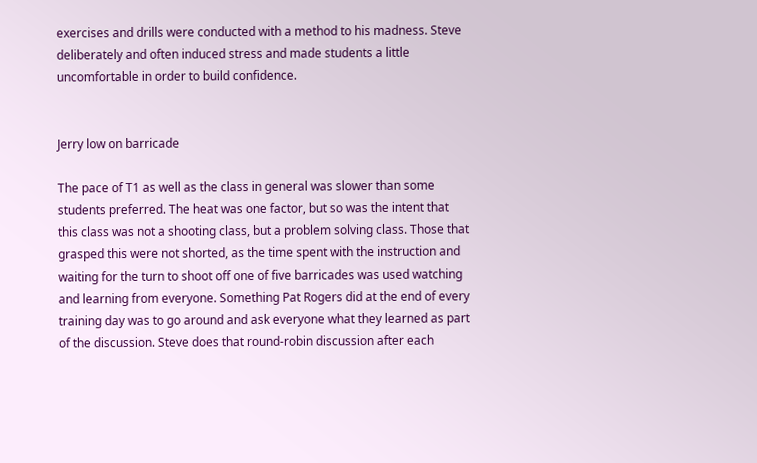exercises and drills were conducted with a method to his madness. Steve deliberately and often induced stress and made students a little uncomfortable in order to build confidence.


Jerry low on barricade

The pace of T1 as well as the class in general was slower than some students preferred. The heat was one factor, but so was the intent that this class was not a shooting class, but a problem solving class. Those that grasped this were not shorted, as the time spent with the instruction and waiting for the turn to shoot off one of five barricades was used watching and learning from everyone. Something Pat Rogers did at the end of every training day was to go around and ask everyone what they learned as part of the discussion. Steve does that round-robin discussion after each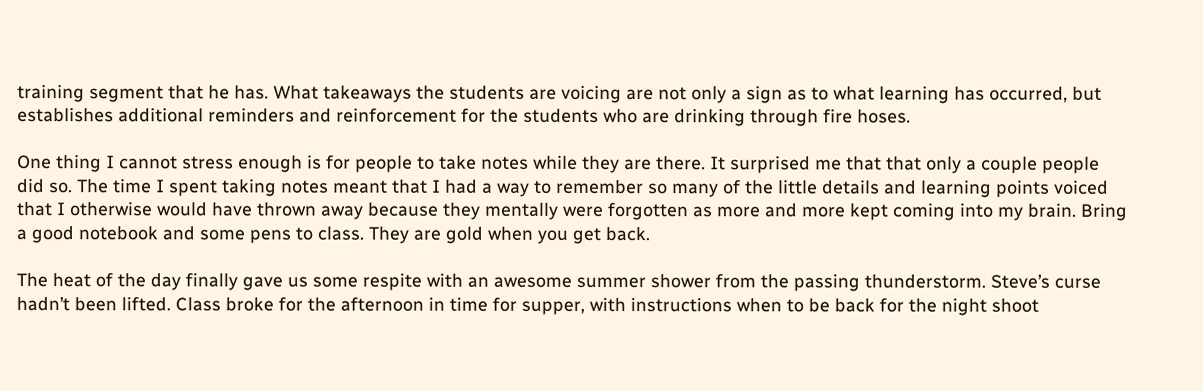training segment that he has. What takeaways the students are voicing are not only a sign as to what learning has occurred, but establishes additional reminders and reinforcement for the students who are drinking through fire hoses.

One thing I cannot stress enough is for people to take notes while they are there. It surprised me that that only a couple people did so. The time I spent taking notes meant that I had a way to remember so many of the little details and learning points voiced that I otherwise would have thrown away because they mentally were forgotten as more and more kept coming into my brain. Bring a good notebook and some pens to class. They are gold when you get back.

The heat of the day finally gave us some respite with an awesome summer shower from the passing thunderstorm. Steve’s curse hadn’t been lifted. Class broke for the afternoon in time for supper, with instructions when to be back for the night shoot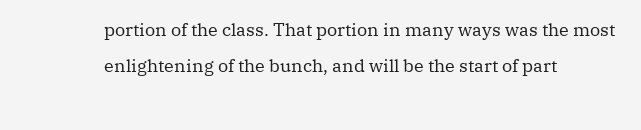portion of the class. That portion in many ways was the most enlightening of the bunch, and will be the start of part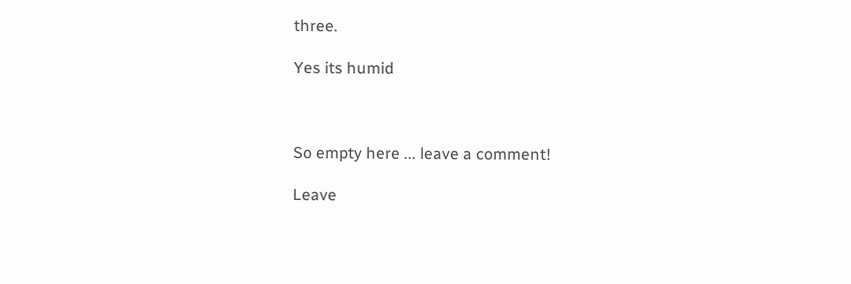three.

Yes its humid



So empty here ... leave a comment!

Leave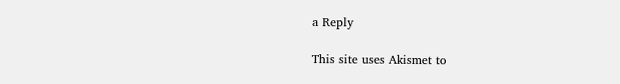a Reply

This site uses Akismet to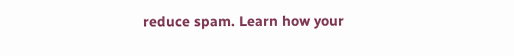reduce spam. Learn how your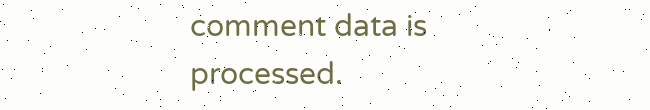comment data is processed.